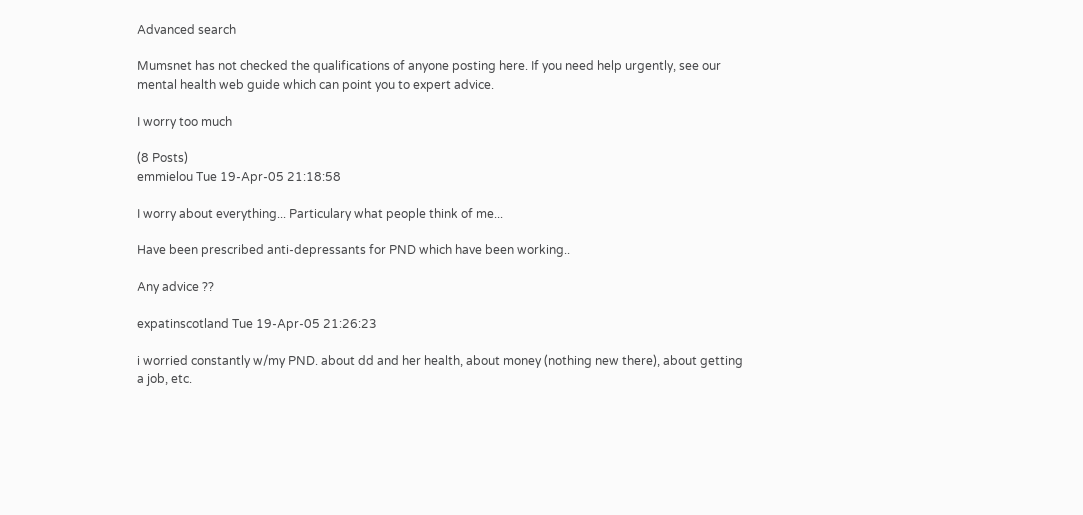Advanced search

Mumsnet has not checked the qualifications of anyone posting here. If you need help urgently, see our mental health web guide which can point you to expert advice.

I worry too much

(8 Posts)
emmielou Tue 19-Apr-05 21:18:58

I worry about everything... Particulary what people think of me...

Have been prescribed anti-depressants for PND which have been working..

Any advice ??

expatinscotland Tue 19-Apr-05 21:26:23

i worried constantly w/my PND. about dd and her health, about money (nothing new there), about getting a job, etc.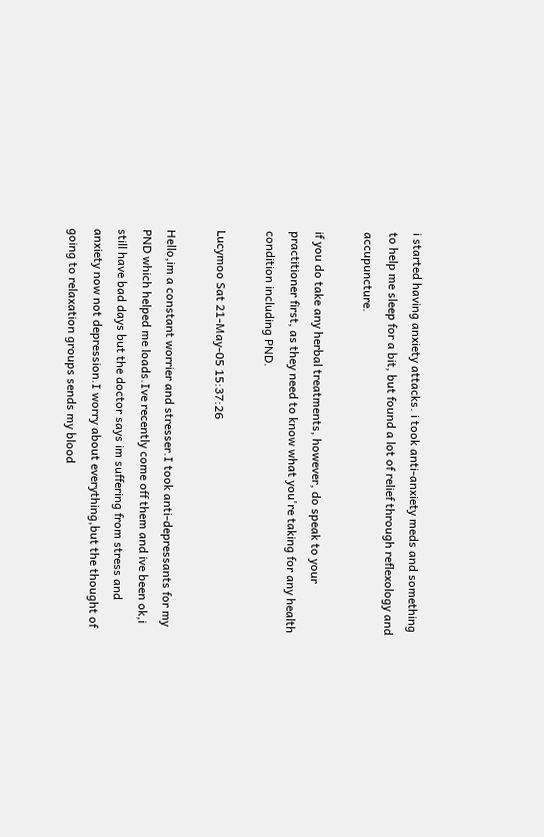i started having anxiety attacks. i took anti-anxiety meds and something to help me sleep for a bit, but found a lot of relief through reflexology and accupuncture.

if you do take any herbal treatments, however, do speak to your practitioner first, as they need to know what you're taking for any health condition including PND.

Lucymoo Sat 21-May-05 15:37:26

Hello,im a constant worrier and stresser.I took anti-depressants for my PND which helped me loads.Ive recently come off them and ive been ok,i still have bad days but the doctor says im suffering from stress and anxiety now not depression.I worry about everything,but the thought of going to relaxation groups sends my blood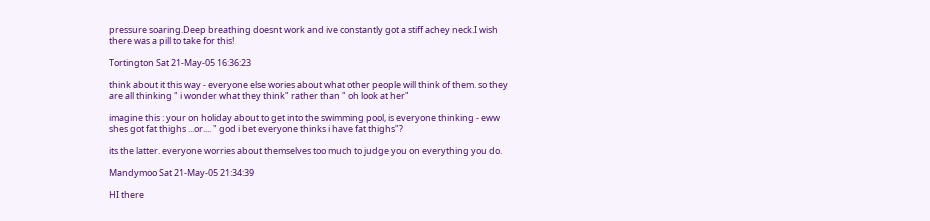pressure soaring.Deep breathing doesnt work and ive constantly got a stiff achey neck.I wish there was a pill to take for this!

Tortington Sat 21-May-05 16:36:23

think about it this way - everyone else wories about what other people will think of them. so they are all thinking " i wonder what they think" rather than " oh look at her"

imagine this : your on holiday about to get into the swimming pool, is everyone thinking - eww shes got fat thighs ...or.... " god i bet everyone thinks i have fat thighs"?

its the latter. everyone worries about themselves too much to judge you on everything you do.

Mandymoo Sat 21-May-05 21:34:39

HI there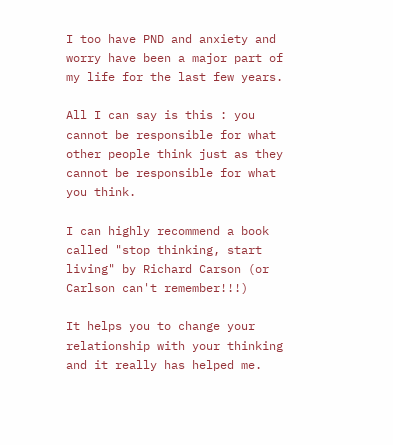I too have PND and anxiety and worry have been a major part of my life for the last few years.

All I can say is this : you cannot be responsible for what other people think just as they cannot be responsible for what you think.

I can highly recommend a book called "stop thinking, start living" by Richard Carson (or Carlson can't remember!!!)

It helps you to change your relationship with your thinking and it really has helped me.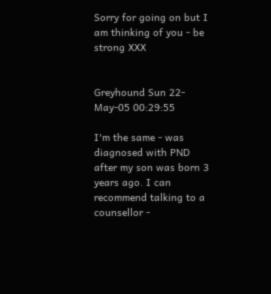Sorry for going on but I am thinking of you - be strong XXX


Greyhound Sun 22-May-05 00:29:55

I'm the same - was diagnosed with PND after my son was born 3 years ago. I can recommend talking to a counsellor -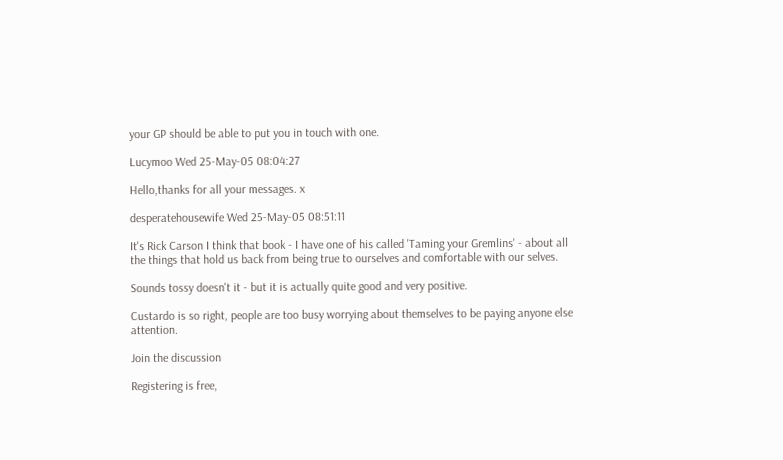your GP should be able to put you in touch with one.

Lucymoo Wed 25-May-05 08:04:27

Hello,thanks for all your messages. x

desperatehousewife Wed 25-May-05 08:51:11

It's Rick Carson I think that book - I have one of his called 'Taming your Gremlins' - about all the things that hold us back from being true to ourselves and comfortable with our selves.

Sounds tossy doesn't it - but it is actually quite good and very positive.

Custardo is so right, people are too busy worrying about themselves to be paying anyone else attention.

Join the discussion

Registering is free,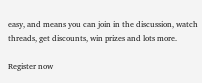easy, and means you can join in the discussion, watch threads, get discounts, win prizes and lots more.

Register now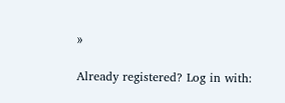»

Already registered? Log in with: